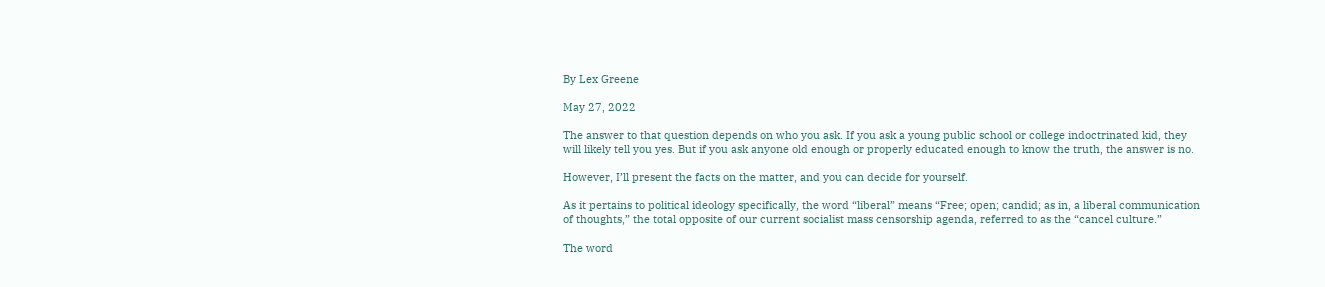By Lex Greene

May 27, 2022

The answer to that question depends on who you ask. If you ask a young public school or college indoctrinated kid, they will likely tell you yes. But if you ask anyone old enough or properly educated enough to know the truth, the answer is no.

However, I’ll present the facts on the matter, and you can decide for yourself.

As it pertains to political ideology specifically, the word “liberal” means “Free; open; candid; as in, a liberal communication of thoughts,” the total opposite of our current socialist mass censorship agenda, referred to as the “cancel culture.”

The word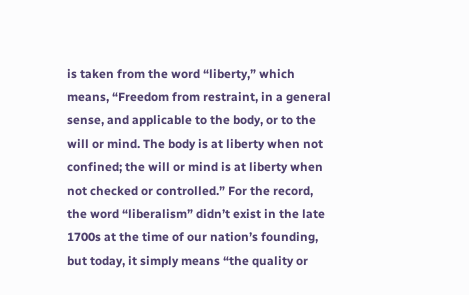is taken from the word “liberty,” which means, “Freedom from restraint, in a general sense, and applicable to the body, or to the will or mind. The body is at liberty when not confined; the will or mind is at liberty when not checked or controlled.” For the record, the word “liberalism” didn’t exist in the late 1700s at the time of our nation’s founding, but today, it simply means “the quality or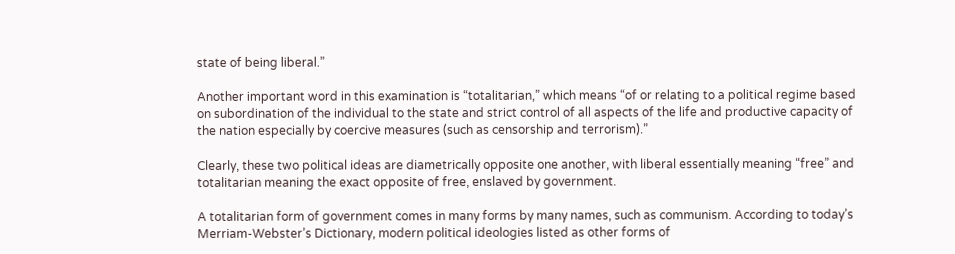state of being liberal.”

Another important word in this examination is “totalitarian,” which means “of or relating to a political regime based on subordination of the individual to the state and strict control of all aspects of the life and productive capacity of the nation especially by coercive measures (such as censorship and terrorism).”

Clearly, these two political ideas are diametrically opposite one another, with liberal essentially meaning “free” and totalitarian meaning the exact opposite of free, enslaved by government.

A totalitarian form of government comes in many forms by many names, such as communism. According to today’s Merriam-Webster’s Dictionary, modern political ideologies listed as other forms of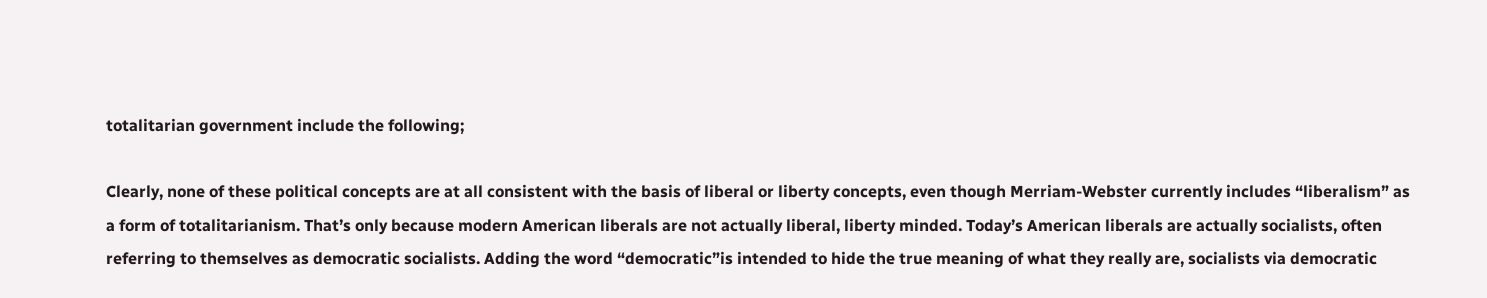totalitarian government include the following;

Clearly, none of these political concepts are at all consistent with the basis of liberal or liberty concepts, even though Merriam-Webster currently includes “liberalism” as a form of totalitarianism. That’s only because modern American liberals are not actually liberal, liberty minded. Today’s American liberals are actually socialists, often referring to themselves as democratic socialists. Adding the word “democratic”is intended to hide the true meaning of what they really are, socialists via democratic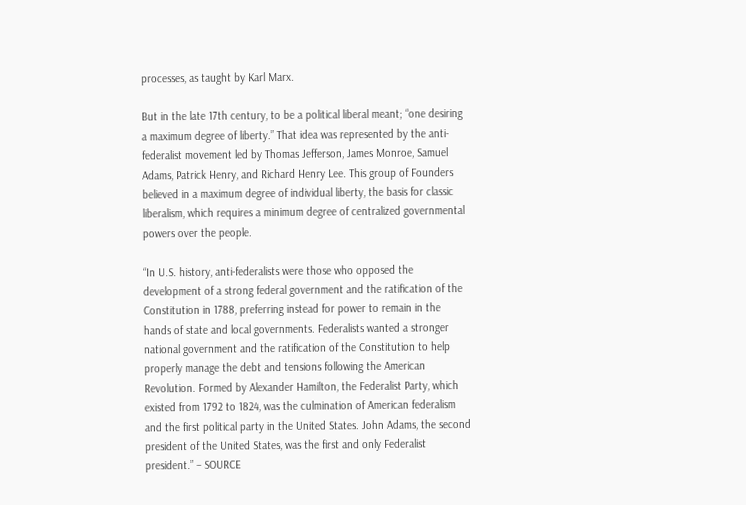processes, as taught by Karl Marx.

But in the late 17th century, to be a political liberal meant; “one desiring a maximum degree of liberty.” That idea was represented by the anti-federalist movement led by Thomas Jefferson, James Monroe, Samuel Adams, Patrick Henry, and Richard Henry Lee. This group of Founders believed in a maximum degree of individual liberty, the basis for classic liberalism, which requires a minimum degree of centralized governmental powers over the people.

“In U.S. history, anti-federalists were those who opposed the development of a strong federal government and the ratification of the Constitution in 1788, preferring instead for power to remain in the hands of state and local governments. Federalists wanted a stronger national government and the ratification of the Constitution to help properly manage the debt and tensions following the American Revolution. Formed by Alexander Hamilton, the Federalist Party, which existed from 1792 to 1824, was the culmination of American federalism and the first political party in the United States. John Adams, the second president of the United States, was the first and only Federalist president.” – SOURCE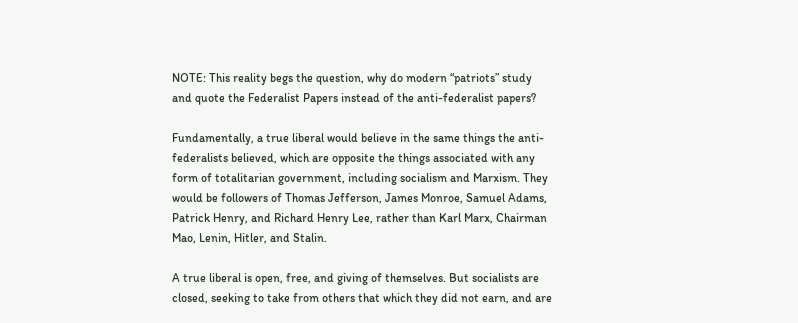NOTE: This reality begs the question, why do modern “patriots” study and quote the Federalist Papers instead of the anti-federalist papers?

Fundamentally, a true liberal would believe in the same things the anti-federalists believed, which are opposite the things associated with any form of totalitarian government, including socialism and Marxism. They would be followers of Thomas Jefferson, James Monroe, Samuel Adams, Patrick Henry, and Richard Henry Lee, rather than Karl Marx, Chairman Mao, Lenin, Hitler, and Stalin.

A true liberal is open, free, and giving of themselves. But socialists are closed, seeking to take from others that which they did not earn, and are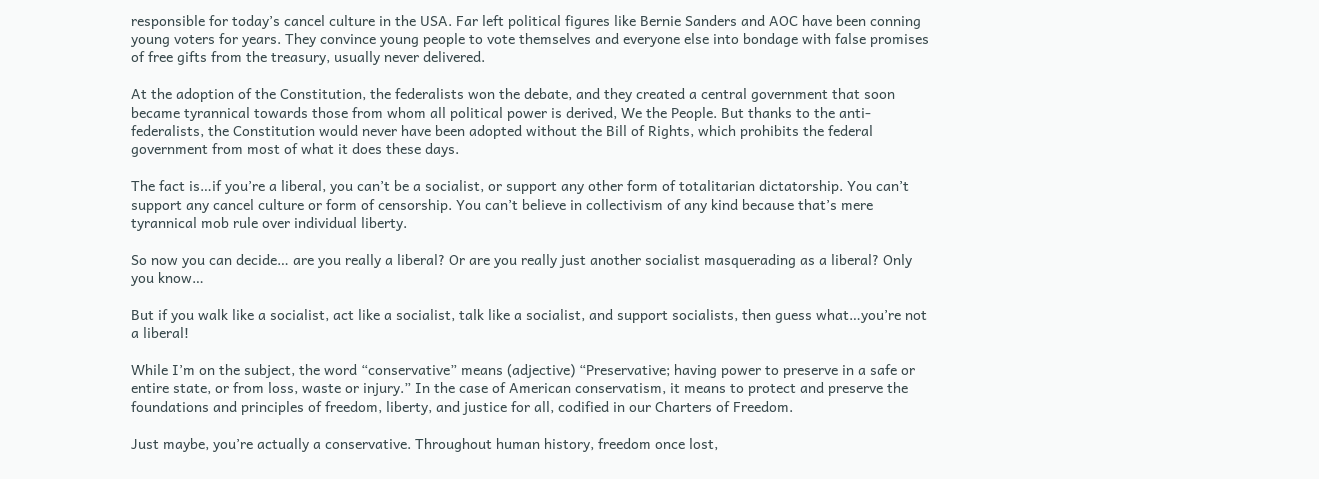responsible for today’s cancel culture in the USA. Far left political figures like Bernie Sanders and AOC have been conning young voters for years. They convince young people to vote themselves and everyone else into bondage with false promises of free gifts from the treasury, usually never delivered.

At the adoption of the Constitution, the federalists won the debate, and they created a central government that soon became tyrannical towards those from whom all political power is derived, We the People. But thanks to the anti-federalists, the Constitution would never have been adopted without the Bill of Rights, which prohibits the federal government from most of what it does these days.

The fact is…if you’re a liberal, you can’t be a socialist, or support any other form of totalitarian dictatorship. You can’t support any cancel culture or form of censorship. You can’t believe in collectivism of any kind because that’s mere tyrannical mob rule over individual liberty.

So now you can decide… are you really a liberal? Or are you really just another socialist masquerading as a liberal? Only you know…

But if you walk like a socialist, act like a socialist, talk like a socialist, and support socialists, then guess what…you’re not a liberal!

While I’m on the subject, the word “conservative” means (adjective) “Preservative; having power to preserve in a safe or entire state, or from loss, waste or injury.” In the case of American conservatism, it means to protect and preserve the foundations and principles of freedom, liberty, and justice for all, codified in our Charters of Freedom.

Just maybe, you’re actually a conservative. Throughout human history, freedom once lost,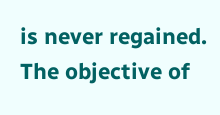is never regained. The objective of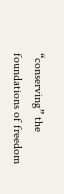“conserving” the foundations of freedom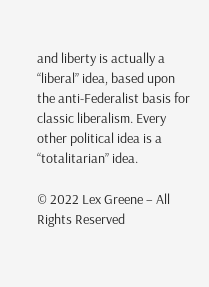and liberty is actually a “liberal” idea, based upon the anti-Federalist basis for classic liberalism. Every other political idea is a “totalitarian” idea.

© 2022 Lex Greene – All Rights Reserved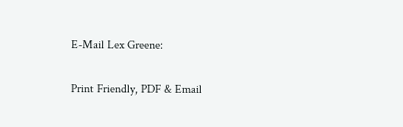E-Mail Lex Greene:

Print Friendly, PDF & Email